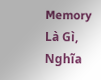Memory Là Gì, Nghĩa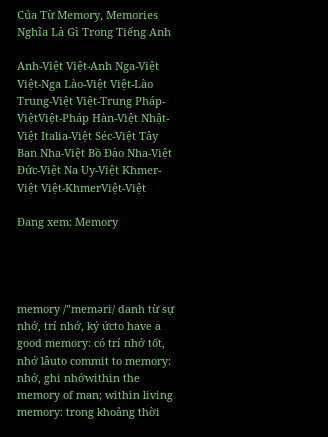Của Từ Memory, Memories Nghĩa Là Gì Trong Tiếng Anh

Anh-Việt Việt-Anh Nga-Việt Việt-Nga Lào-Việt Việt-Lào Trung-Việt Việt-Trung Pháp-ViệtViệt-Pháp Hàn-Việt Nhật-Việt Italia-Việt Séc-Việt Tây Ban Nha-Việt Bồ Đào Nha-Việt Đức-Việt Na Uy-Việt Khmer-Việt Việt-KhmerViệt-Việt

Đang xem: Memory




memory /”meməri/ danh từ sự nhớ, trí nhớ, ký ứcto have a good memory: có trí nhớ tốt, nhớ lâuto commit to memory: nhớ, ghi nhớwithin the memory of man; within living memory: trong khoảng thời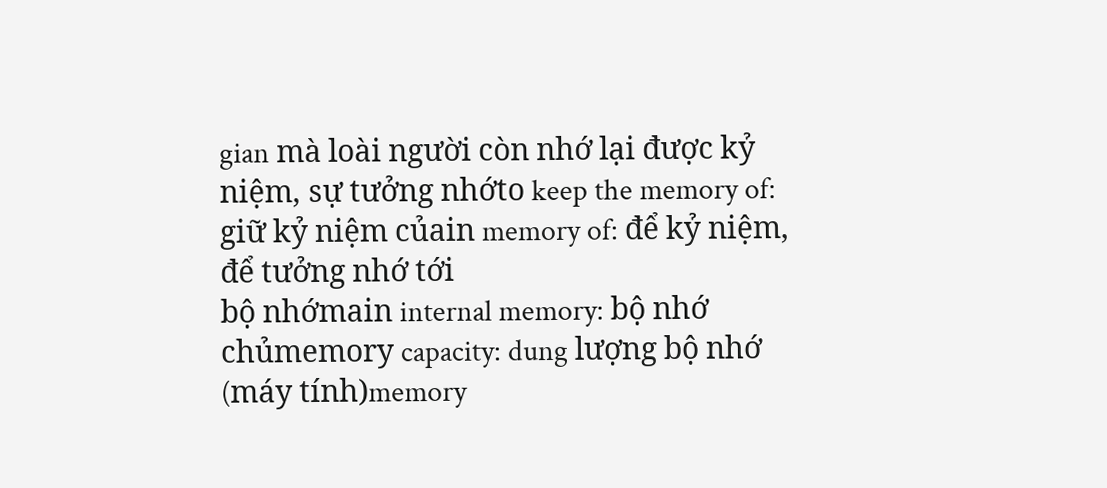gian mà loài người còn nhớ lại được kỷ niệm, sự tưởng nhớto keep the memory of: giữ kỷ niệm củain memory of: để kỷ niệm, để tưởng nhớ tới
bộ nhớmain internal memory: bộ nhớ chủmemory capacity: dung lượng bộ nhớ (máy tính)memory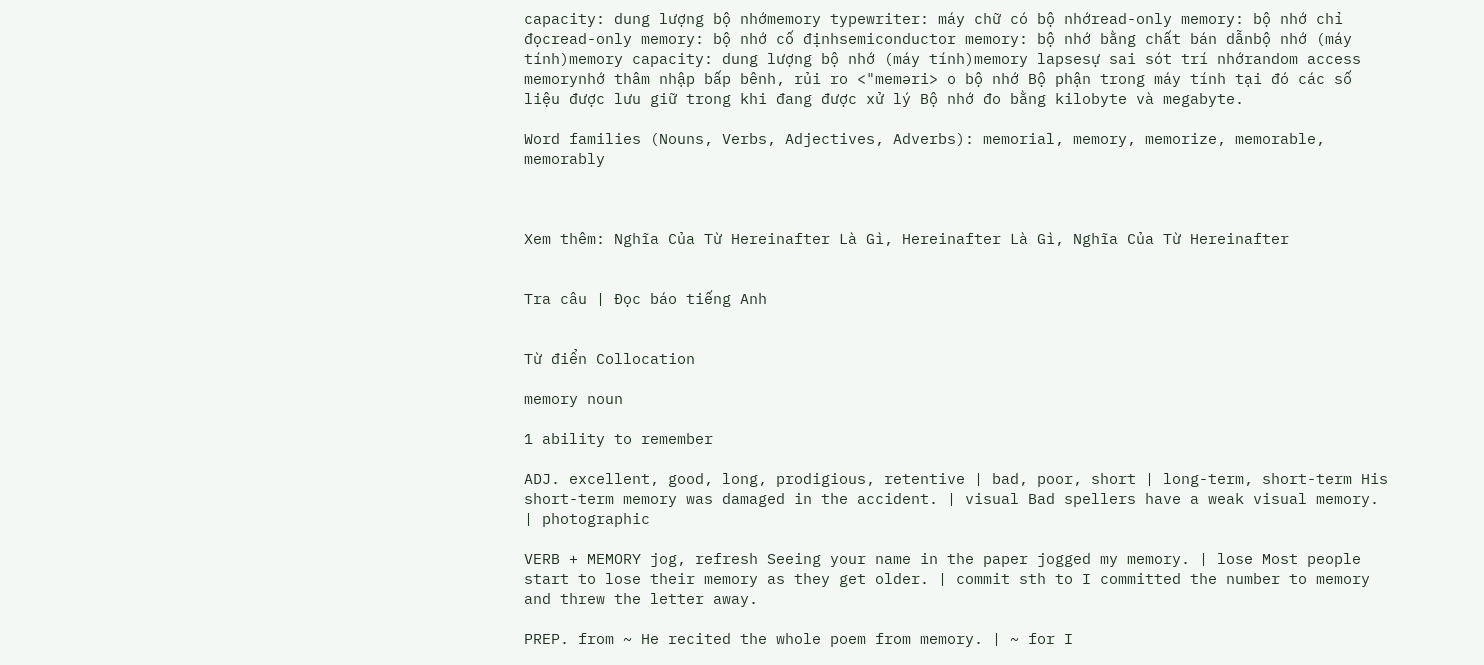capacity: dung lượng bộ nhớmemory typewriter: máy chữ có bộ nhớread-only memory: bộ nhớ chỉ đọcread-only memory: bộ nhớ cố địnhsemiconductor memory: bộ nhớ bằng chất bán dẫnbộ nhớ (máy tính)memory capacity: dung lượng bộ nhớ (máy tính)memory lapsesự sai sót trí nhớrandom access memorynhớ thâm nhập bấp bênh, rủi ro <"meməri> o bộ nhớ Bộ phận trong máy tính tại đó các số liệu được lưu giữ trong khi đang được xử lý Bộ nhớ đo bằng kilobyte và megabyte.

Word families (Nouns, Verbs, Adjectives, Adverbs): memorial, memory, memorize, memorable, memorably



Xem thêm: Nghĩa Của Từ Hereinafter Là Gì, Hereinafter Là Gì, Nghĩa Của Từ Hereinafter


Tra câu | Đọc báo tiếng Anh


Từ điển Collocation

memory noun

1 ability to remember

ADJ. excellent, good, long, prodigious, retentive | bad, poor, short | long-term, short-term His short-term memory was damaged in the accident. | visual Bad spellers have a weak visual memory. | photographic

VERB + MEMORY jog, refresh Seeing your name in the paper jogged my memory. | lose Most people start to lose their memory as they get older. | commit sth to I committed the number to memory and threw the letter away.

PREP. from ~ He recited the whole poem from memory. | ~ for I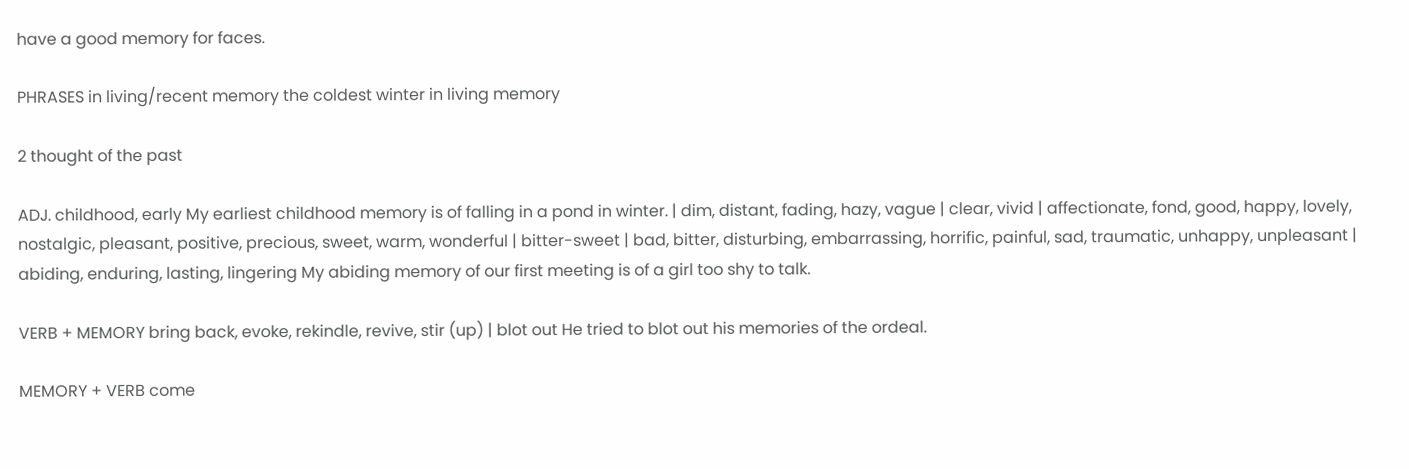have a good memory for faces.

PHRASES in living/recent memory the coldest winter in living memory

2 thought of the past

ADJ. childhood, early My earliest childhood memory is of falling in a pond in winter. | dim, distant, fading, hazy, vague | clear, vivid | affectionate, fond, good, happy, lovely, nostalgic, pleasant, positive, precious, sweet, warm, wonderful | bitter-sweet | bad, bitter, disturbing, embarrassing, horrific, painful, sad, traumatic, unhappy, unpleasant | abiding, enduring, lasting, lingering My abiding memory of our first meeting is of a girl too shy to talk.

VERB + MEMORY bring back, evoke, rekindle, revive, stir (up) | blot out He tried to blot out his memories of the ordeal.

MEMORY + VERB come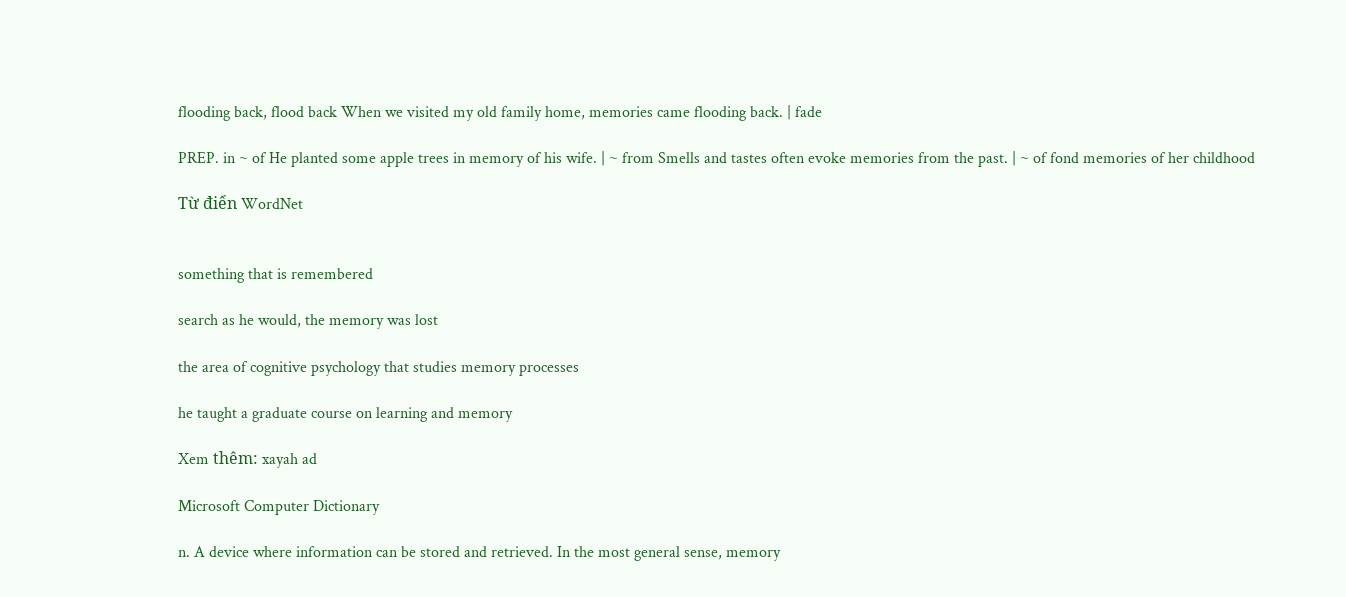flooding back, flood back When we visited my old family home, memories came flooding back. | fade

PREP. in ~ of He planted some apple trees in memory of his wife. | ~ from Smells and tastes often evoke memories from the past. | ~ of fond memories of her childhood

Từ điển WordNet


something that is remembered

search as he would, the memory was lost

the area of cognitive psychology that studies memory processes

he taught a graduate course on learning and memory

Xem thêm: xayah ad

Microsoft Computer Dictionary

n. A device where information can be stored and retrieved. In the most general sense, memory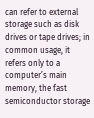can refer to external storage such as disk drives or tape drives; in common usage, it refers only to a computer’s main memory, the fast semiconductor storage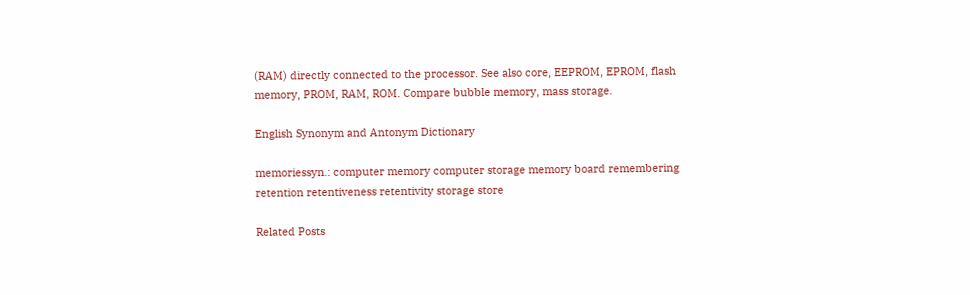(RAM) directly connected to the processor. See also core, EEPROM, EPROM, flash memory, PROM, RAM, ROM. Compare bubble memory, mass storage.

English Synonym and Antonym Dictionary

memoriessyn.: computer memory computer storage memory board remembering retention retentiveness retentivity storage store

Related Posts